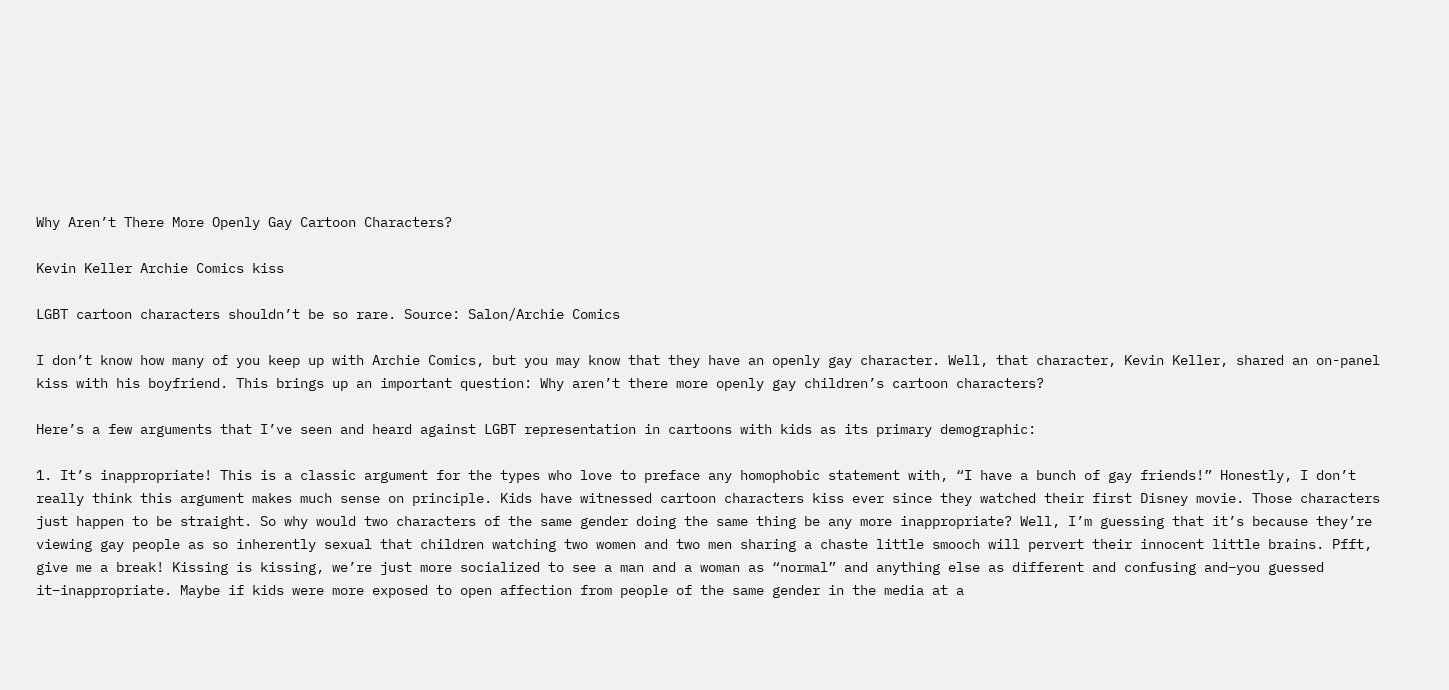Why Aren’t There More Openly Gay Cartoon Characters?

Kevin Keller Archie Comics kiss

LGBT cartoon characters shouldn’t be so rare. Source: Salon/Archie Comics

I don’t know how many of you keep up with Archie Comics, but you may know that they have an openly gay character. Well, that character, Kevin Keller, shared an on-panel kiss with his boyfriend. This brings up an important question: Why aren’t there more openly gay children’s cartoon characters?

Here’s a few arguments that I’ve seen and heard against LGBT representation in cartoons with kids as its primary demographic:

1. It’s inappropriate! This is a classic argument for the types who love to preface any homophobic statement with, “I have a bunch of gay friends!” Honestly, I don’t really think this argument makes much sense on principle. Kids have witnessed cartoon characters kiss ever since they watched their first Disney movie. Those characters just happen to be straight. So why would two characters of the same gender doing the same thing be any more inappropriate? Well, I’m guessing that it’s because they’re viewing gay people as so inherently sexual that children watching two women and two men sharing a chaste little smooch will pervert their innocent little brains. Pfft, give me a break! Kissing is kissing, we’re just more socialized to see a man and a woman as “normal” and anything else as different and confusing and–you guessed it–inappropriate. Maybe if kids were more exposed to open affection from people of the same gender in the media at a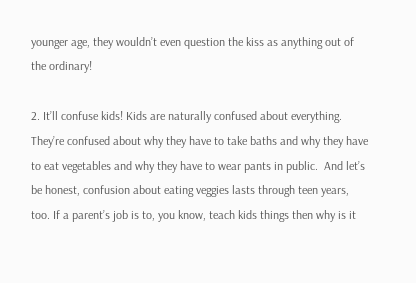younger age, they wouldn’t even question the kiss as anything out of the ordinary!

2. It’ll confuse kids! Kids are naturally confused about everything. They’re confused about why they have to take baths and why they have to eat vegetables and why they have to wear pants in public.  And let’s be honest, confusion about eating veggies lasts through teen years, too. If a parent’s job is to, you know, teach kids things then why is it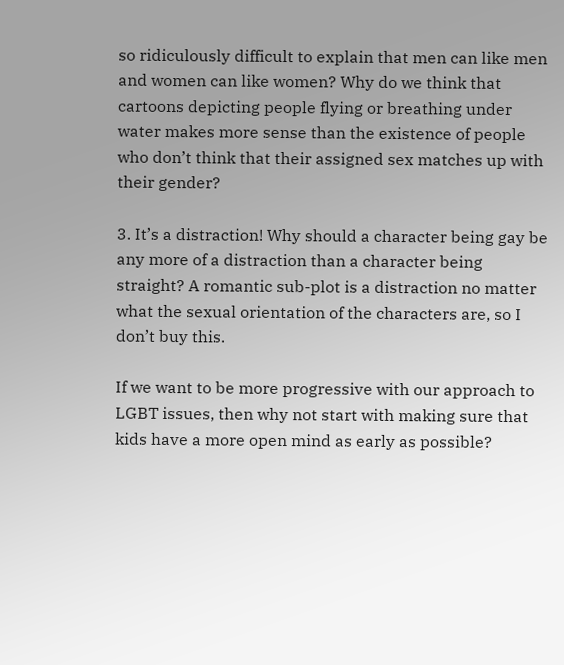so ridiculously difficult to explain that men can like men and women can like women? Why do we think that cartoons depicting people flying or breathing under water makes more sense than the existence of people who don’t think that their assigned sex matches up with their gender?

3. It’s a distraction! Why should a character being gay be any more of a distraction than a character being straight? A romantic sub-plot is a distraction no matter what the sexual orientation of the characters are, so I don’t buy this.

If we want to be more progressive with our approach to LGBT issues, then why not start with making sure that kids have a more open mind as early as possible?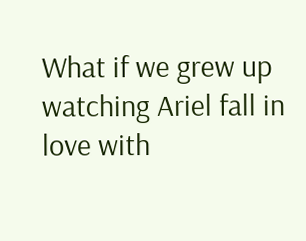What if we grew up watching Ariel fall in love with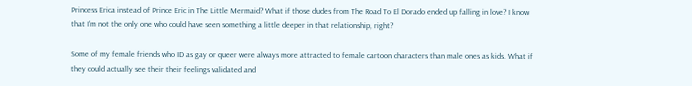Princess Erica instead of Prince Eric in The Little Mermaid? What if those dudes from The Road To El Dorado ended up falling in love? I know that I’m not the only one who could have seen something a little deeper in that relationship, right?

Some of my female friends who ID as gay or queer were always more attracted to female cartoon characters than male ones as kids. What if they could actually see their their feelings validated and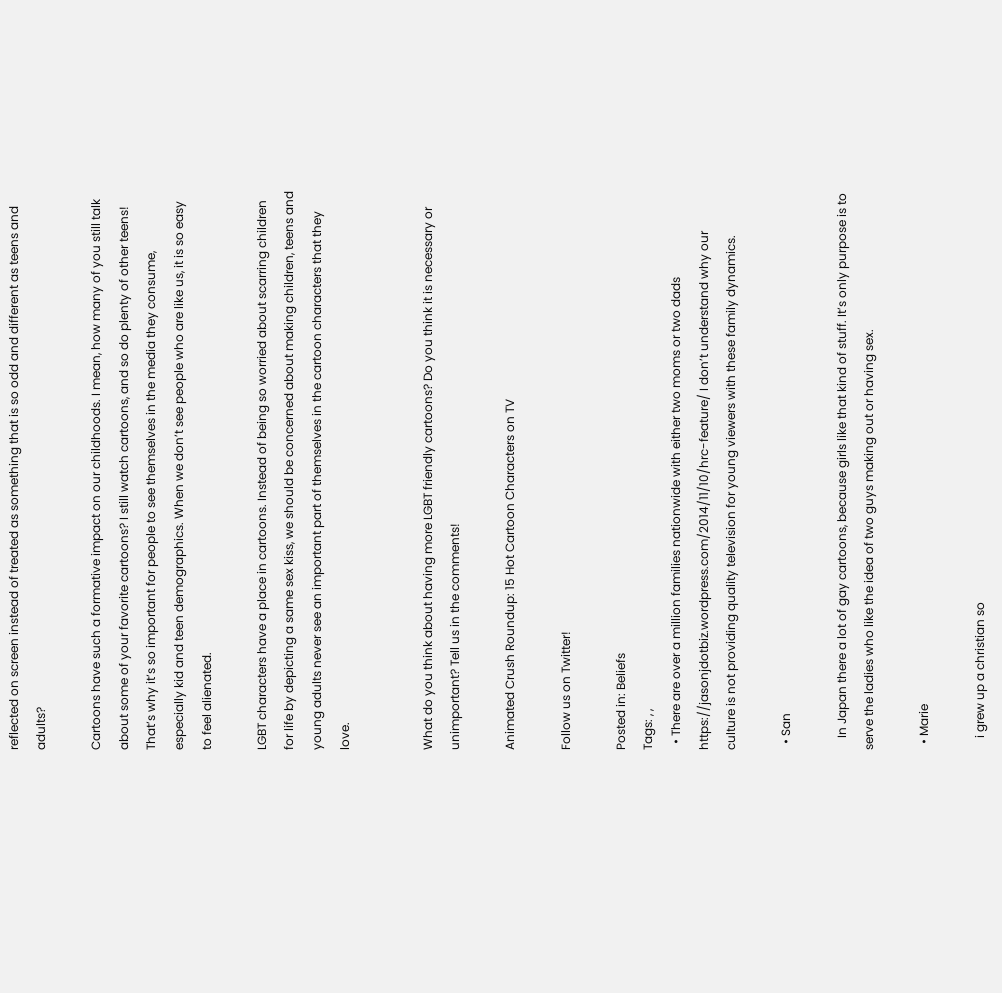reflected on screen instead of treated as something that is so odd and different as teens and adults?

Cartoons have such a formative impact on our childhoods. I mean, how many of you still talk about some of your favorite cartoons? I still watch cartoons, and so do plenty of other teens! That’s why it’s so important for people to see themselves in the media they consume, especially kid and teen demographics. When we don’t see people who are like us, it is so easy to feel alienated.

LGBT characters have a place in cartoons. Instead of being so worried about scarring children for life by depicting a same sex kiss, we should be concerned about making children, teens and young adults never see an important part of themselves in the cartoon characters that they love.


What do you think about having more LGBT friendly cartoons? Do you think it is necessary or unimportant? Tell us in the comments!

Animated Crush Roundup: 15 Hot Cartoon Characters on TV

Follow us on Twitter!

Posted in: Beliefs
Tags: , ,
  • There are over a million families nationwide with either two moms or two dads https://jasonjdotbiz.wordpress.com/2014/11/10/hrc-feature/ I don’t understand why our culture is not providing quality television for young viewers with these family dynamics.

  • San

    In Japan there a lot of gay cartoons, because girls like that kind of stuff. It’s only purpose is to serve the ladies who like the idea of two guys making out or having sex.

  • Marie

    i grew up a christian so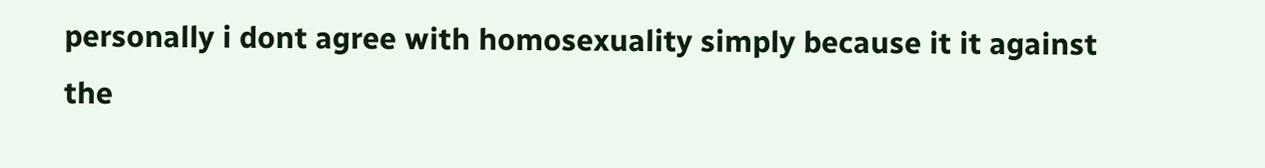personally i dont agree with homosexuality simply because it it against the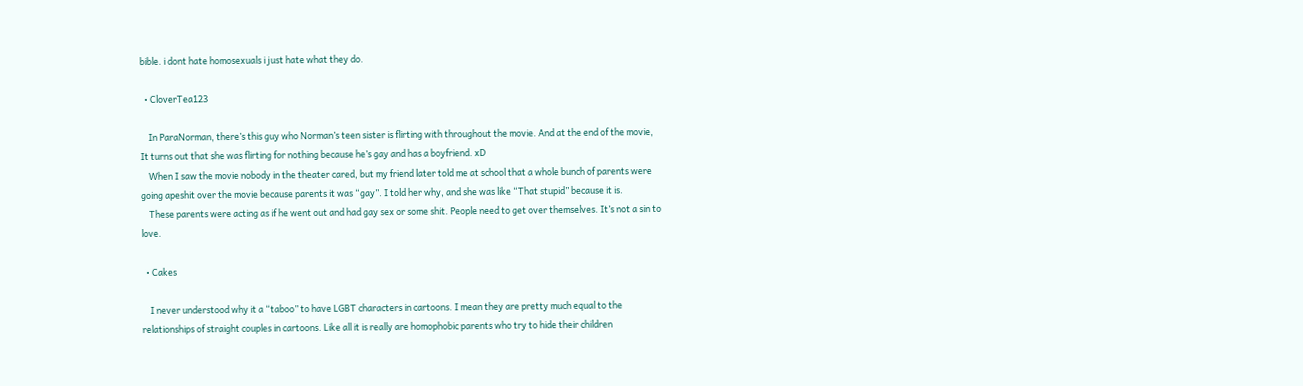bible. i dont hate homosexuals i just hate what they do.

  • CloverTea123

    In ParaNorman, there’s this guy who Norman’s teen sister is flirting with throughout the movie. And at the end of the movie, It turns out that she was flirting for nothing because he’s gay and has a boyfriend. xD
    When I saw the movie nobody in the theater cared, but my friend later told me at school that a whole bunch of parents were going apeshit over the movie because parents it was “gay”. I told her why, and she was like “That stupid” because it is.
    These parents were acting as if he went out and had gay sex or some shit. People need to get over themselves. It’s not a sin to love.

  • Cakes

    I never understood why it a “taboo” to have LGBT characters in cartoons. I mean they are pretty much equal to the relationships of straight couples in cartoons. Like all it is really are homophobic parents who try to hide their children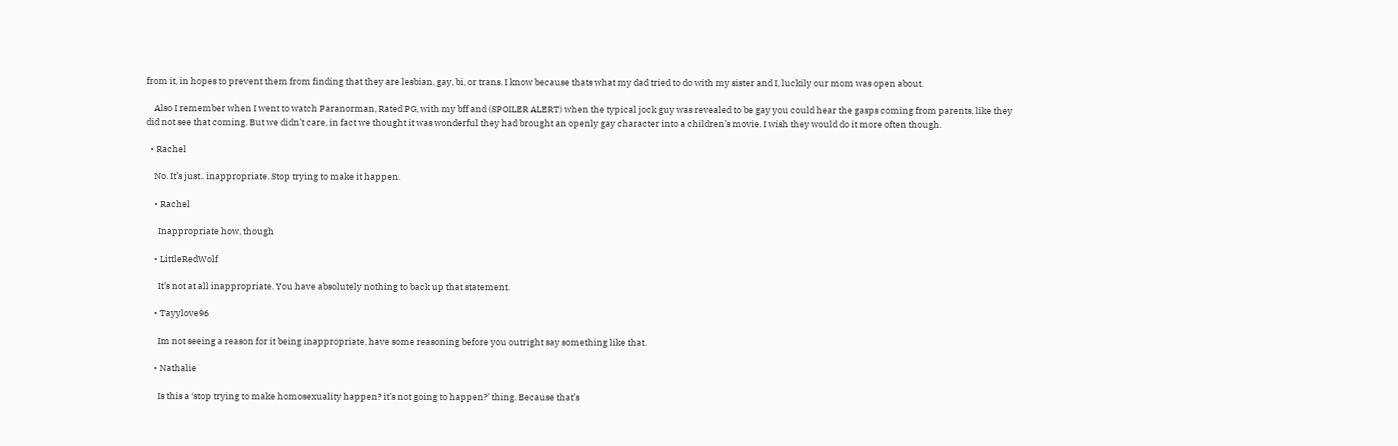from it, in hopes to prevent them from finding that they are lesbian, gay, bi, or trans. I know because thats what my dad tried to do with my sister and I, luckily our mom was open about.

    Also I remember when I went to watch Paranorman, Rated PG, with my bff and (SPOILER ALERT) when the typical jock guy was revealed to be gay you could hear the gasps coming from parents, like they did not see that coming. But we didn’t care, in fact we thought it was wonderful they had brought an openly gay character into a children’s movie. I wish they would do it more often though.

  • Rachel

    No. It’s just.. inappropriate. Stop trying to make it happen.

    • Rachel

      Inappropriate how, though

    • LittleRedWolf

      It’s not at all inappropriate. You have absolutely nothing to back up that statement.

    • Tayylove96

      Im not seeing a reason for it being inappropriate, have some reasoning before you outright say something like that.

    • Nathalie

      Is this a ‘stop trying to make homosexuality happen? it’s not going to happen?’ thing. Because that’s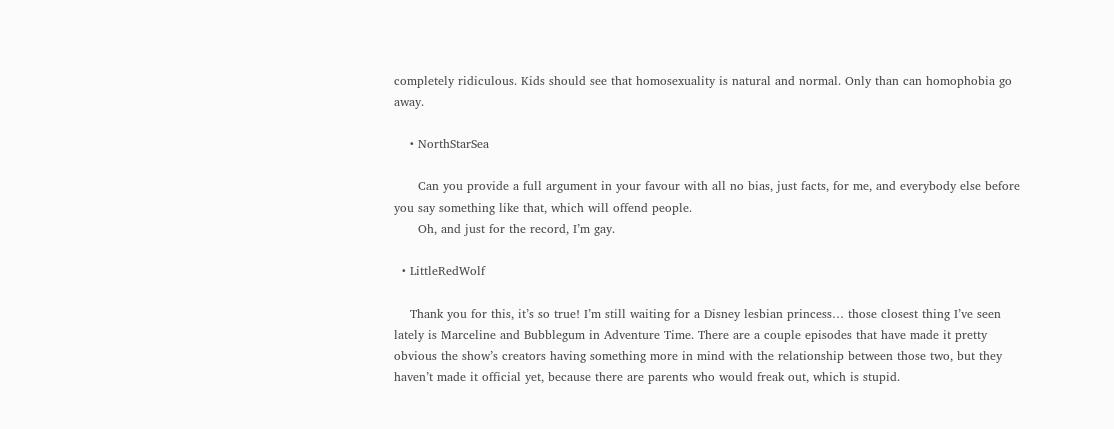completely ridiculous. Kids should see that homosexuality is natural and normal. Only than can homophobia go away.

    • NorthStarSea

      Can you provide a full argument in your favour with all no bias, just facts, for me, and everybody else before you say something like that, which will offend people.
      Oh, and just for the record, I’m gay.

  • LittleRedWolf

    Thank you for this, it’s so true! I’m still waiting for a Disney lesbian princess… those closest thing I’ve seen lately is Marceline and Bubblegum in Adventure Time. There are a couple episodes that have made it pretty obvious the show’s creators having something more in mind with the relationship between those two, but they haven’t made it official yet, because there are parents who would freak out, which is stupid.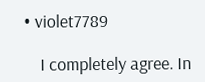• violet7789

    I completely agree. In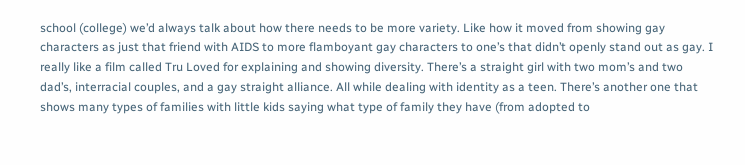school (college) we’d always talk about how there needs to be more variety. Like how it moved from showing gay characters as just that friend with AIDS to more flamboyant gay characters to one’s that didn’t openly stand out as gay. I really like a film called Tru Loved for explaining and showing diversity. There’s a straight girl with two mom’s and two dad’s, interracial couples, and a gay straight alliance. All while dealing with identity as a teen. There’s another one that shows many types of families with little kids saying what type of family they have (from adopted to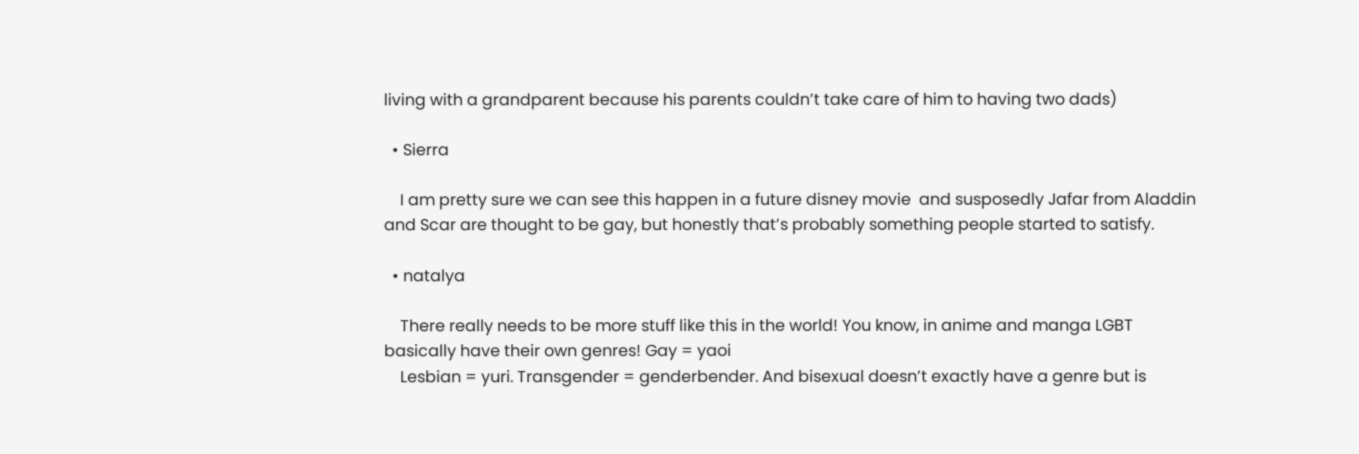living with a grandparent because his parents couldn’t take care of him to having two dads)

  • Sierra

    I am pretty sure we can see this happen in a future disney movie  and susposedly Jafar from Aladdin and Scar are thought to be gay, but honestly that’s probably something people started to satisfy.

  • natalya

    There really needs to be more stuff like this in the world! You know, in anime and manga LGBT basically have their own genres! Gay = yaoi
    Lesbian = yuri. Transgender = genderbender. And bisexual doesn’t exactly have a genre but is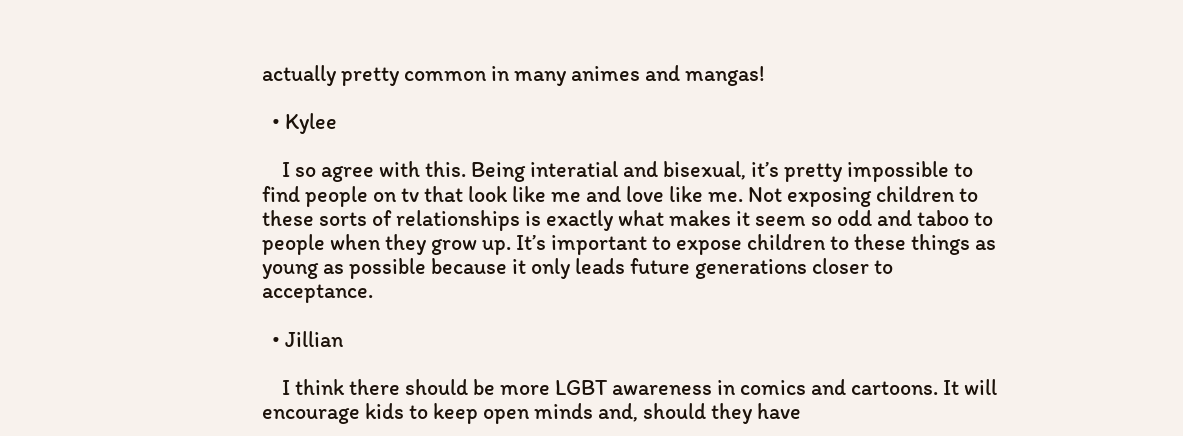actually pretty common in many animes and mangas!

  • Kylee

    I so agree with this. Being interatial and bisexual, it’s pretty impossible to find people on tv that look like me and love like me. Not exposing children to these sorts of relationships is exactly what makes it seem so odd and taboo to people when they grow up. It’s important to expose children to these things as young as possible because it only leads future generations closer to acceptance.

  • Jillian

    I think there should be more LGBT awareness in comics and cartoons. It will encourage kids to keep open minds and, should they have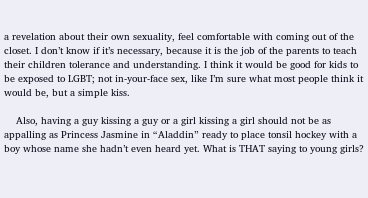a revelation about their own sexuality, feel comfortable with coming out of the closet. I don’t know if it’s necessary, because it is the job of the parents to teach their children tolerance and understanding. I think it would be good for kids to be exposed to LGBT; not in-your-face sex, like I’m sure what most people think it would be, but a simple kiss.

    Also, having a guy kissing a guy or a girl kissing a girl should not be as appalling as Princess Jasmine in “Aladdin” ready to place tonsil hockey with a boy whose name she hadn’t even heard yet. What is THAT saying to young girls?